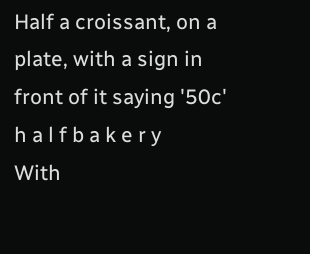Half a croissant, on a plate, with a sign in front of it saying '50c'
h a l f b a k e r y
With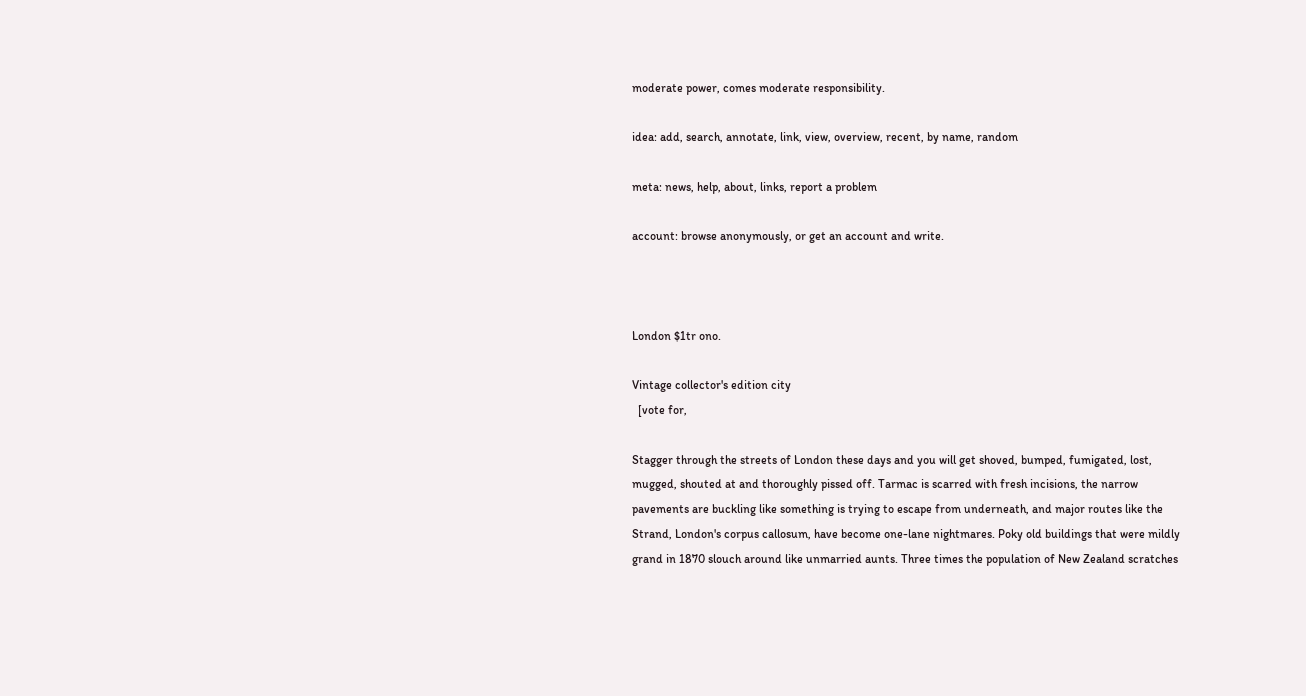moderate power, comes moderate responsibility.

idea: add, search, annotate, link, view, overview, recent, by name, random

meta: news, help, about, links, report a problem

account: browse anonymously, or get an account and write.



London $1tr ono.

Vintage collector's edition city
  [vote for,

Stagger through the streets of London these days and you will get shoved, bumped, fumigated, lost, mugged, shouted at and thoroughly pissed off. Tarmac is scarred with fresh incisions, the narrow pavements are buckling like something is trying to escape from underneath, and major routes like the Strand, London's corpus callosum, have become one-lane nightmares. Poky old buildings that were mildly grand in 1870 slouch around like unmarried aunts. Three times the population of New Zealand scratches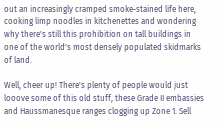out an increasingly cramped smoke-stained life here, cooking limp noodles in kitchenettes and wondering why there's still this prohibition on tall buildings in one of the world's most densely populated skidmarks of land.

Well, cheer up! There's plenty of people would just looove some of this old stuff, these Grade II embassies and Haussmanesque ranges clogging up Zone 1. Sell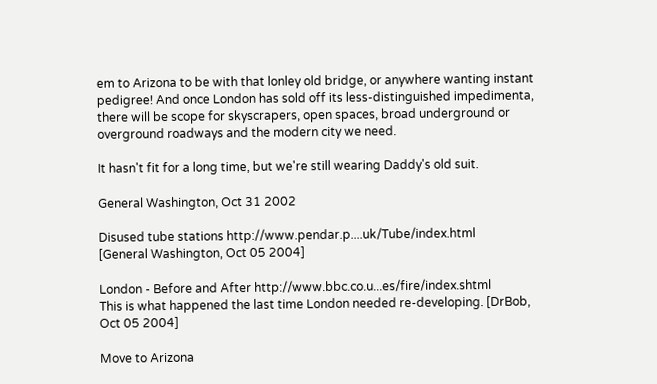em to Arizona to be with that lonley old bridge, or anywhere wanting instant pedigree! And once London has sold off its less-distinguished impedimenta, there will be scope for skyscrapers, open spaces, broad underground or overground roadways and the modern city we need.

It hasn't fit for a long time, but we're still wearing Daddy's old suit.

General Washington, Oct 31 2002

Disused tube stations http://www.pendar.p....uk/Tube/index.html
[General Washington, Oct 05 2004]

London - Before and After http://www.bbc.co.u...es/fire/index.shtml
This is what happened the last time London needed re-developing. [DrBob, Oct 05 2004]

Move to Arizona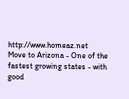http://www.homeaz.net
Move to Arizona - One of the fastest growing states - with good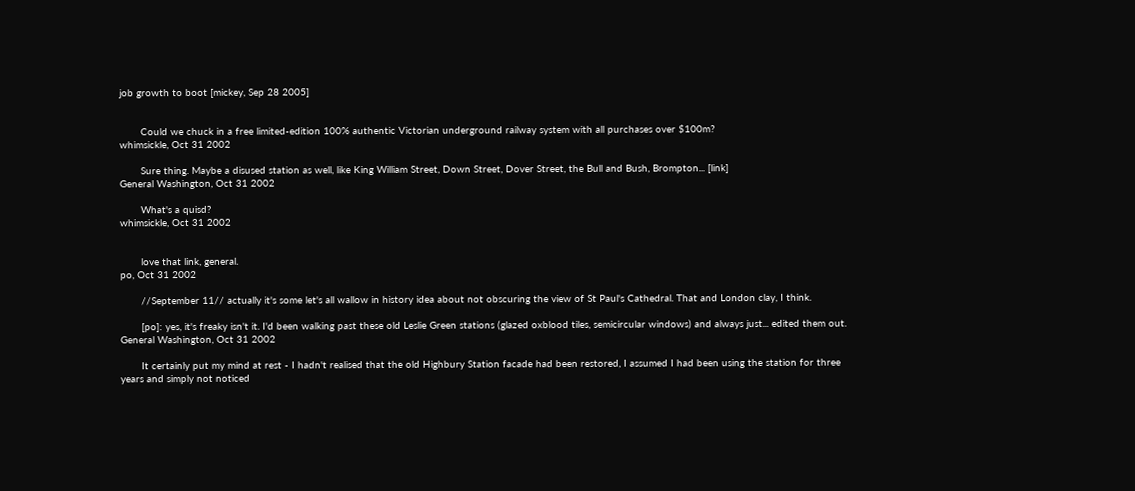job growth to boot [mickey, Sep 28 2005]


       Could we chuck in a free limited-edition 100% authentic Victorian underground railway system with all purchases over $100m?
whimsickle, Oct 31 2002

       Sure thing. Maybe a disused station as well, like King William Street, Down Street, Dover Street, the Bull and Bush, Brompton... [link]
General Washington, Oct 31 2002

       What's a quisd?
whimsickle, Oct 31 2002


       love that link, general.
po, Oct 31 2002

       //September 11// actually it's some let's all wallow in history idea about not obscuring the view of St Paul's Cathedral. That and London clay, I think.

       [po]: yes, it's freaky isn't it. I'd been walking past these old Leslie Green stations (glazed oxblood tiles, semicircular windows) and always just... edited them out.
General Washington, Oct 31 2002

       It certainly put my mind at rest - I hadn't realised that the old Highbury Station facade had been restored, I assumed I had been using the station for three years and simply not noticed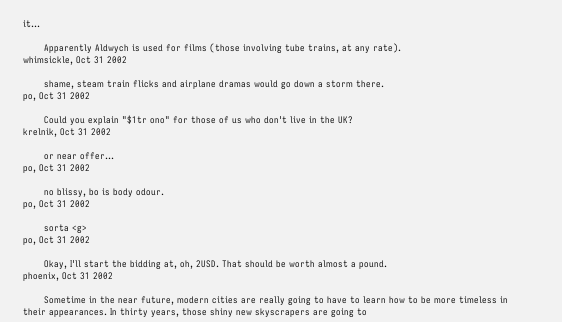it...

       Apparently Aldwych is used for films (those involving tube trains, at any rate).
whimsickle, Oct 31 2002

       shame, steam train flicks and airplane dramas would go down a storm there.
po, Oct 31 2002

       Could you explain "$1tr ono" for those of us who don't live in the UK?
krelnik, Oct 31 2002

       or near offer...
po, Oct 31 2002

       no blissy, bo is body odour.
po, Oct 31 2002

       sorta <g>
po, Oct 31 2002

       Okay, I'll start the bidding at, oh, 2USD. That should be worth almost a pound.
phoenix, Oct 31 2002

       Sometime in the near future, modern cities are really going to have to learn how to be more timeless in their appearances. In thirty years, those shiny new skyscrapers are going to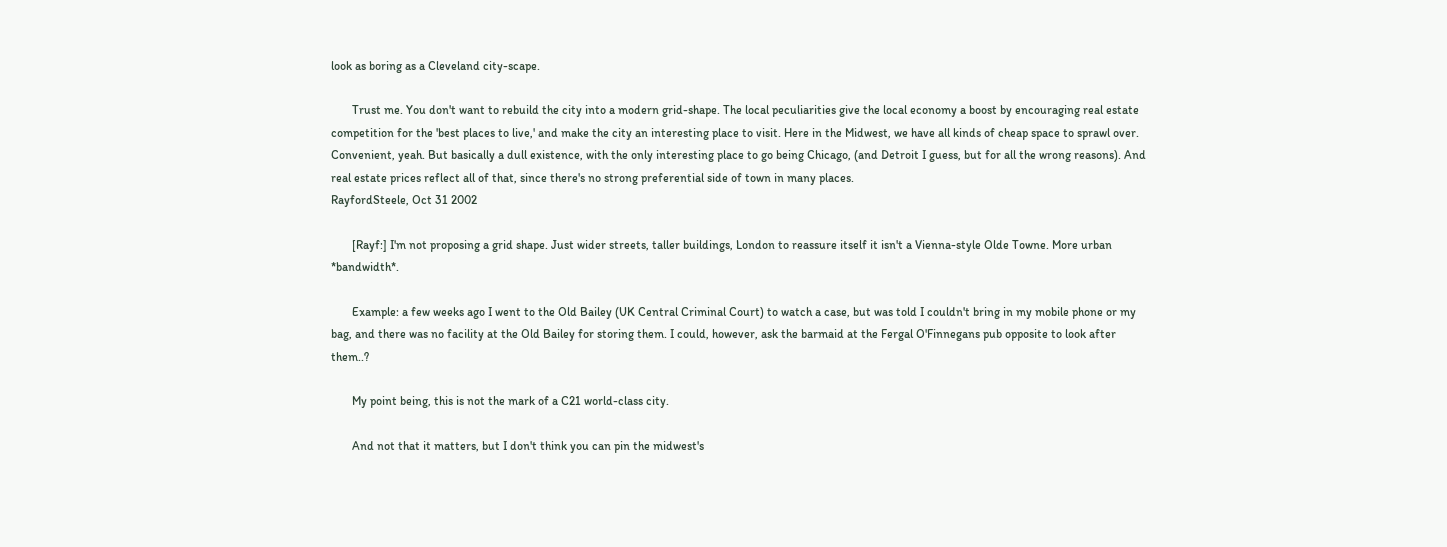look as boring as a Cleveland city-scape.

       Trust me. You don't want to rebuild the city into a modern grid-shape. The local peculiarities give the local economy a boost by encouraging real estate competition for the 'best places to live,' and make the city an interesting place to visit. Here in the Midwest, we have all kinds of cheap space to sprawl over. Convenient, yeah. But basically a dull existence, with the only interesting place to go being Chicago, (and Detroit I guess, but for all the wrong reasons). And real estate prices reflect all of that, since there's no strong preferential side of town in many places.
RayfordSteele, Oct 31 2002

       [Rayf:] I'm not proposing a grid shape. Just wider streets, taller buildings, London to reassure itself it isn't a Vienna-style Olde Towne. More urban *bandwidth*.

       Example: a few weeks ago I went to the Old Bailey (UK Central Criminal Court) to watch a case, but was told I couldn't bring in my mobile phone or my bag, and there was no facility at the Old Bailey for storing them. I could, however, ask the barmaid at the Fergal O'Finnegans pub opposite to look after them..?

       My point being, this is not the mark of a C21 world-class city.

       And not that it matters, but I don't think you can pin the midwest's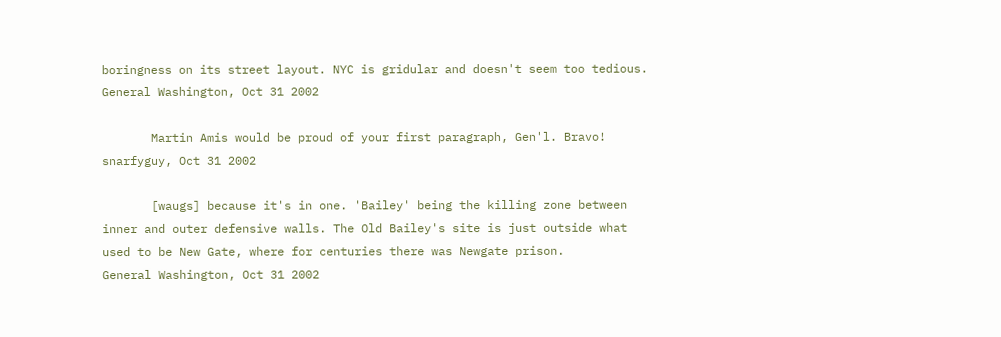boringness on its street layout. NYC is gridular and doesn't seem too tedious.
General Washington, Oct 31 2002

       Martin Amis would be proud of your first paragraph, Gen'l. Bravo!
snarfyguy, Oct 31 2002

       [waugs] because it's in one. 'Bailey' being the killing zone between inner and outer defensive walls. The Old Bailey's site is just outside what used to be New Gate, where for centuries there was Newgate prison.
General Washington, Oct 31 2002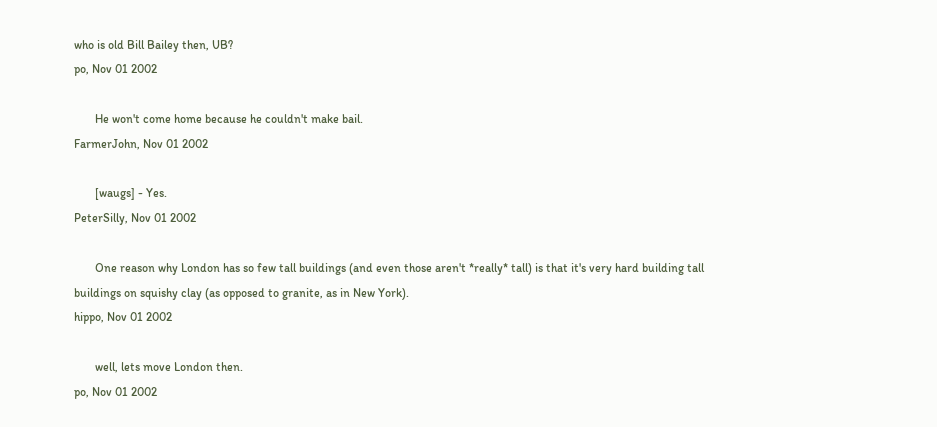who is old Bill Bailey then, UB?
po, Nov 01 2002

       He won't come home because he couldn't make bail.
FarmerJohn, Nov 01 2002

       [waugs] - Yes.
PeterSilly, Nov 01 2002

       One reason why London has so few tall buildings (and even those aren't *really* tall) is that it's very hard building tall buildings on squishy clay (as opposed to granite, as in New York).
hippo, Nov 01 2002

       well, lets move London then.
po, Nov 01 2002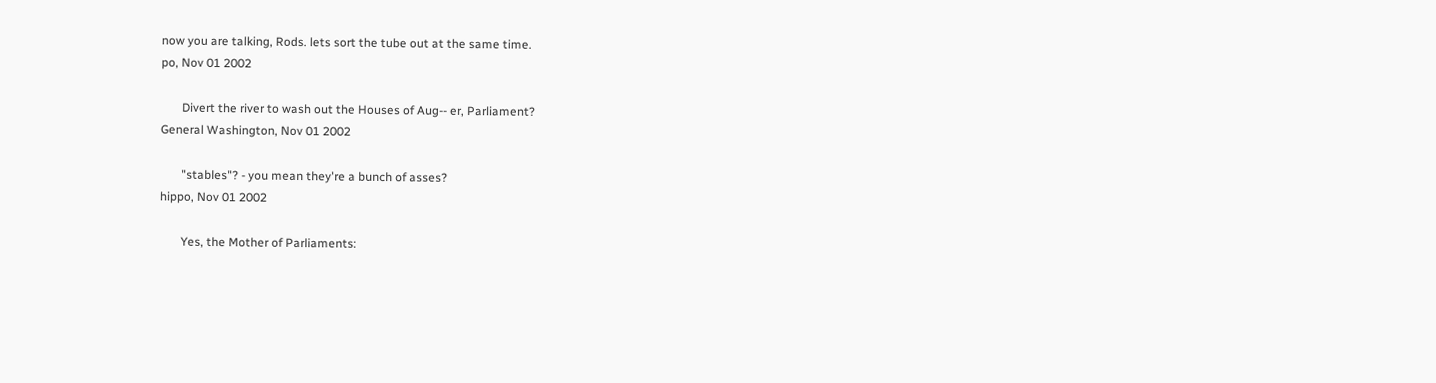now you are talking, Rods. lets sort the tube out at the same time.
po, Nov 01 2002

       Divert the river to wash out the Houses of Aug-- er, Parliament?
General Washington, Nov 01 2002

       "stables"? - you mean they're a bunch of asses?
hippo, Nov 01 2002

       Yes, the Mother of Parliaments: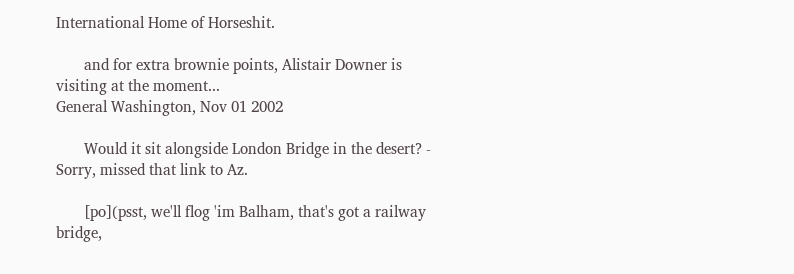International Home of Horseshit.

       and for extra brownie points, Alistair Downer is visiting at the moment...
General Washington, Nov 01 2002

       Would it sit alongside London Bridge in the desert? - Sorry, missed that link to Az.

       [po](psst, we'll flog 'im Balham, that's got a railway bridge,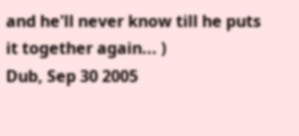and he'll never know till he puts it together again... )
Dub, Sep 30 2005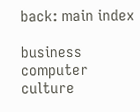back: main index

business  computer  culture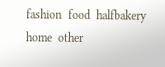fashion  food  halfbakery  home  other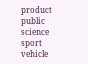product  public  science  sport  vehicle